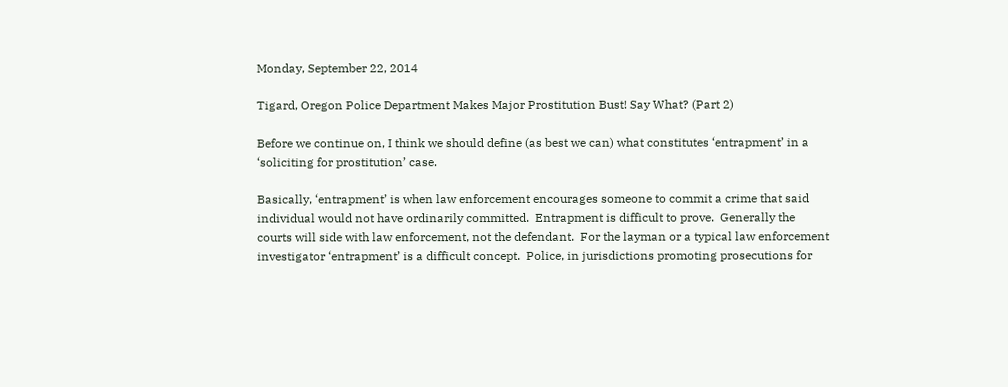Monday, September 22, 2014

Tigard, Oregon Police Department Makes Major Prostitution Bust! Say What? (Part 2)

Before we continue on, I think we should define (as best we can) what constitutes ‘entrapment’ in a ‘soliciting for prostitution’ case.

Basically, ‘entrapment’ is when law enforcement encourages someone to commit a crime that said individual would not have ordinarily committed.  Entrapment is difficult to prove.  Generally the courts will side with law enforcement, not the defendant.  For the layman or a typical law enforcement investigator ‘entrapment’ is a difficult concept.  Police, in jurisdictions promoting prosecutions for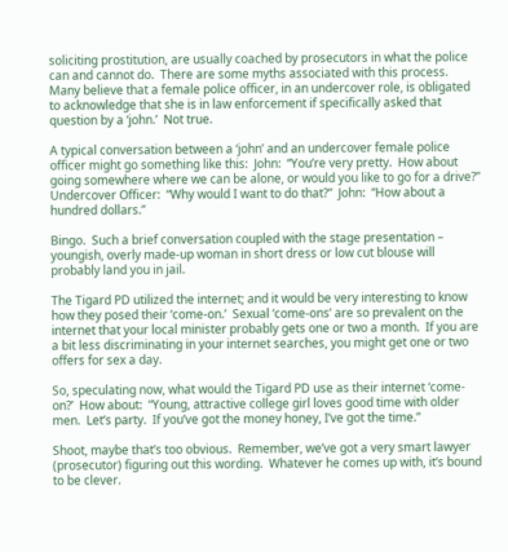soliciting prostitution, are usually coached by prosecutors in what the police can and cannot do.  There are some myths associated with this process.  Many believe that a female police officer, in an undercover role, is obligated to acknowledge that she is in law enforcement if specifically asked that question by a ‘john.’  Not true.

A typical conversation between a ‘john’ and an undercover female police officer might go something like this:  John:  “You’re very pretty.  How about going somewhere where we can be alone, or would you like to go for a drive?”  Undercover Officer:  “Why would I want to do that?”  John:  “How about a hundred dollars.”

Bingo.  Such a brief conversation coupled with the stage presentation – youngish, overly made-up woman in short dress or low cut blouse will probably land you in jail.

The Tigard PD utilized the internet; and it would be very interesting to know how they posed their ‘come-on.’  Sexual ‘come-ons’ are so prevalent on the internet that your local minister probably gets one or two a month.  If you are a bit less discriminating in your internet searches, you might get one or two offers for sex a day.

So, speculating now, what would the Tigard PD use as their internet ‘come-on?’  How about:  “Young, attractive college girl loves good time with older men.  Let’s party.  If you’ve got the money honey, I’ve got the time.”

Shoot, maybe that’s too obvious.  Remember, we’ve got a very smart lawyer (prosecutor) figuring out this wording.  Whatever he comes up with, it’s bound to be clever.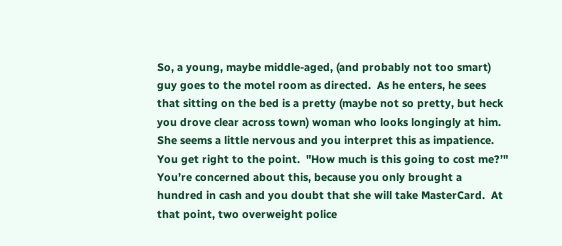So, a young, maybe middle-aged, (and probably not too smart) guy goes to the motel room as directed.  As he enters, he sees that sitting on the bed is a pretty (maybe not so pretty, but heck you drove clear across town) woman who looks longingly at him.  She seems a little nervous and you interpret this as impatience.  You get right to the point.  "How much is this going to cost me?’"  You’re concerned about this, because you only brought a hundred in cash and you doubt that she will take MasterCard.  At that point, two overweight police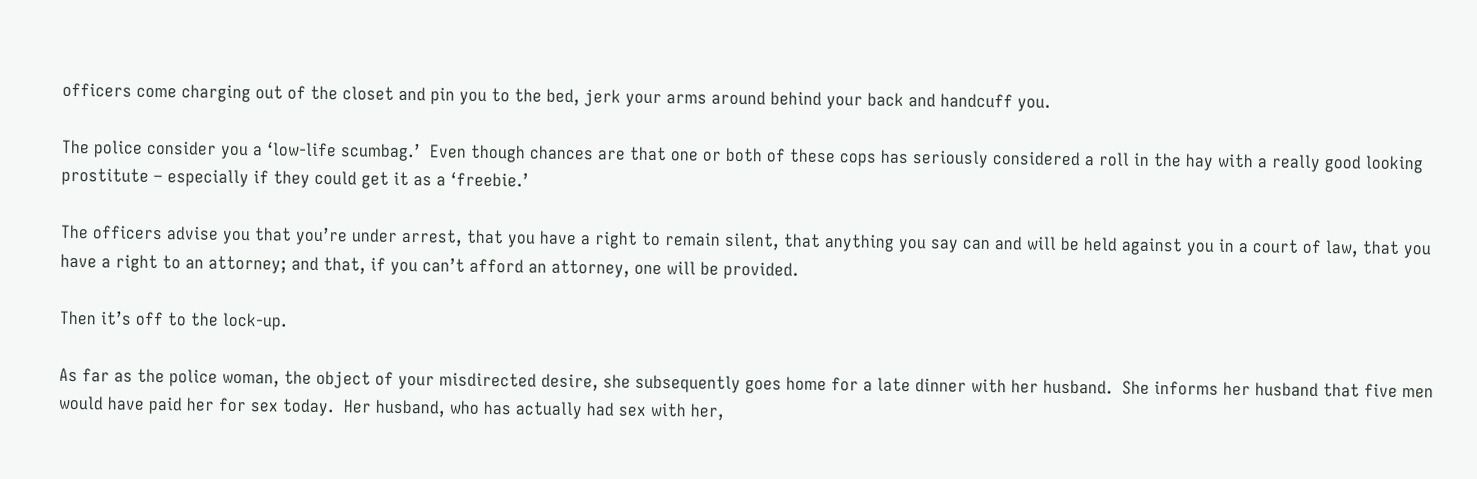officers come charging out of the closet and pin you to the bed, jerk your arms around behind your back and handcuff you.

The police consider you a ‘low-life scumbag.’  Even though chances are that one or both of these cops has seriously considered a roll in the hay with a really good looking prostitute – especially if they could get it as a ‘freebie.’

The officers advise you that you’re under arrest, that you have a right to remain silent, that anything you say can and will be held against you in a court of law, that you have a right to an attorney; and that, if you can’t afford an attorney, one will be provided.

Then it’s off to the lock-up.

As far as the police woman, the object of your misdirected desire, she subsequently goes home for a late dinner with her husband.  She informs her husband that five men would have paid her for sex today.  Her husband, who has actually had sex with her,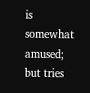is somewhat amused; but tries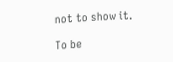not to show it.

To be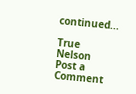continued...

True Nelson
Post a Comment